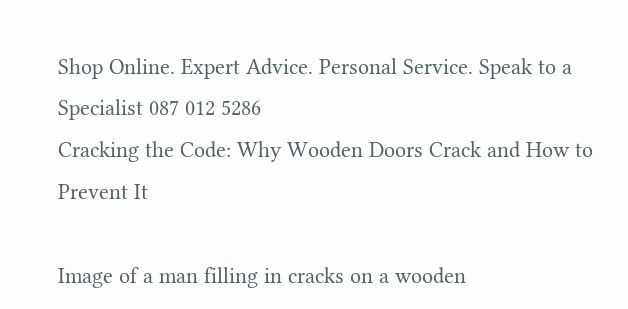Shop Online. Expert Advice. Personal Service. Speak to a Specialist 087 012 5286
Cracking the Code: Why Wooden Doors Crack and How to Prevent It

Image of a man filling in cracks on a wooden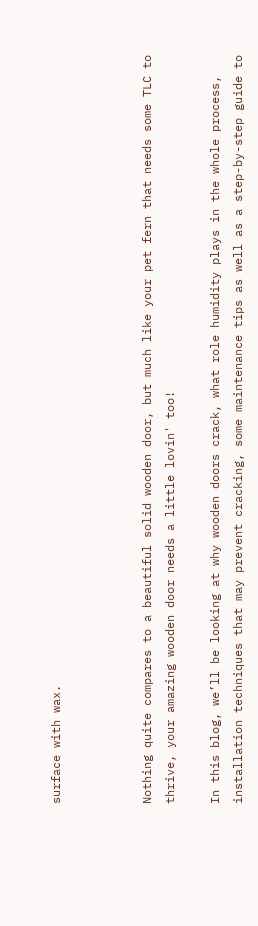surface with wax.



Nothing quite compares to a beautiful solid wooden door, but much like your pet fern that needs some TLC to thrive, your amazing wooden door needs a little lovin' too!

In this blog, we’ll be looking at why wooden doors crack, what role humidity plays in the whole process, installation techniques that may prevent cracking, some maintenance tips as well as a step-by-step guide to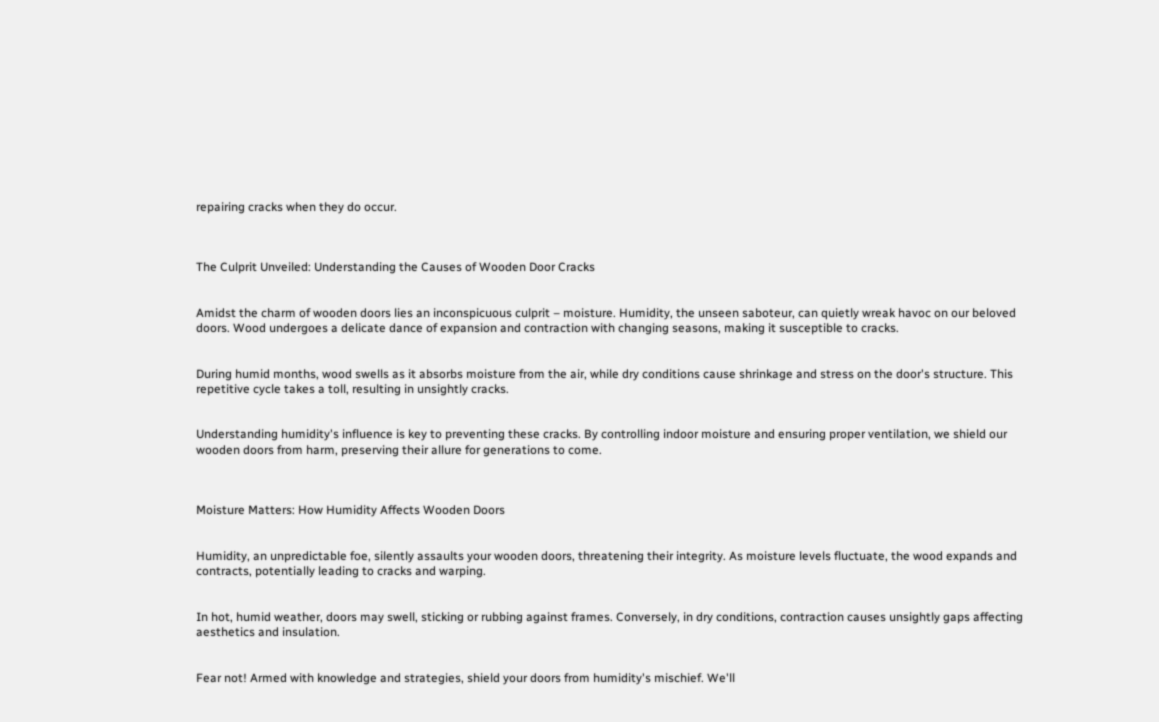repairing cracks when they do occur.



The Culprit Unveiled: Understanding the Causes of Wooden Door Cracks


Amidst the charm of wooden doors lies an inconspicuous culprit – moisture. Humidity, the unseen saboteur, can quietly wreak havoc on our beloved doors. Wood undergoes a delicate dance of expansion and contraction with changing seasons, making it susceptible to cracks.


During humid months, wood swells as it absorbs moisture from the air, while dry conditions cause shrinkage and stress on the door's structure. This repetitive cycle takes a toll, resulting in unsightly cracks.


Understanding humidity's influence is key to preventing these cracks. By controlling indoor moisture and ensuring proper ventilation, we shield our wooden doors from harm, preserving their allure for generations to come.



Moisture Matters: How Humidity Affects Wooden Doors


Humidity, an unpredictable foe, silently assaults your wooden doors, threatening their integrity. As moisture levels fluctuate, the wood expands and contracts, potentially leading to cracks and warping.


In hot, humid weather, doors may swell, sticking or rubbing against frames. Conversely, in dry conditions, contraction causes unsightly gaps affecting aesthetics and insulation.


Fear not! Armed with knowledge and strategies, shield your doors from humidity's mischief. We'll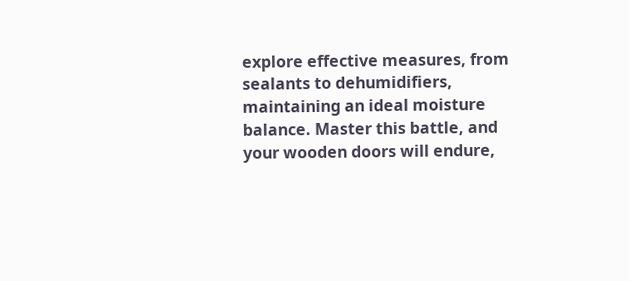explore effective measures, from sealants to dehumidifiers, maintaining an ideal moisture balance. Master this battle, and your wooden doors will endure,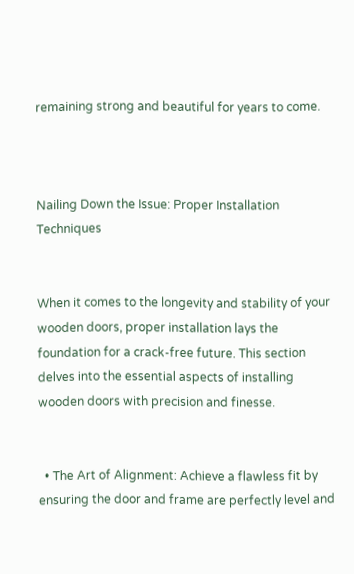remaining strong and beautiful for years to come.



Nailing Down the Issue: Proper Installation Techniques


When it comes to the longevity and stability of your wooden doors, proper installation lays the foundation for a crack-free future. This section delves into the essential aspects of installing wooden doors with precision and finesse.


  • The Art of Alignment: Achieve a flawless fit by ensuring the door and frame are perfectly level and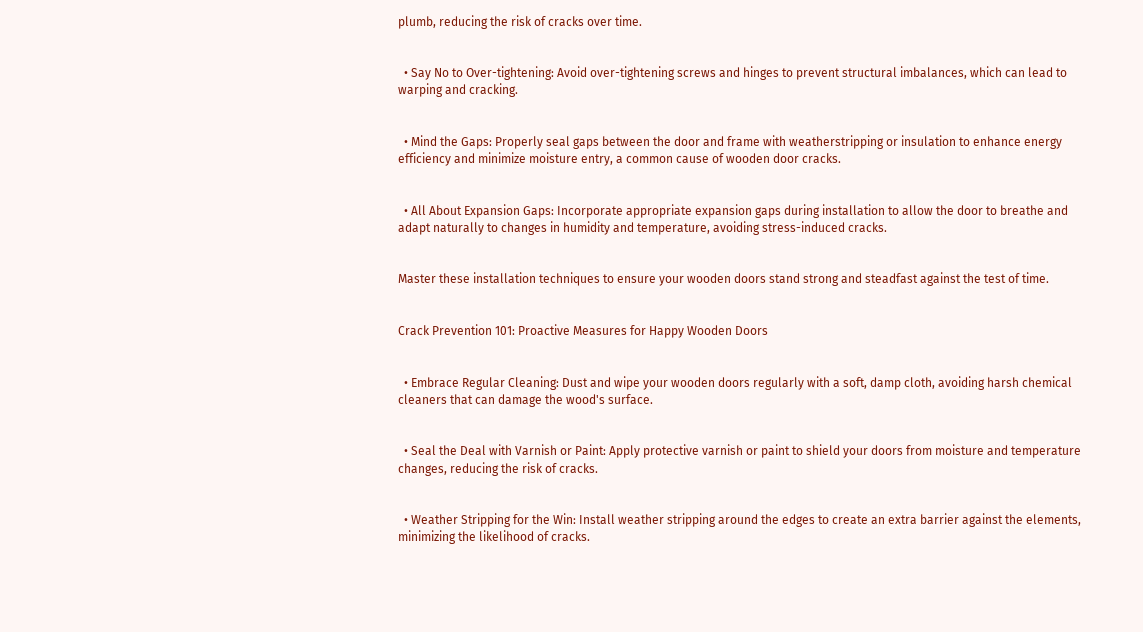plumb, reducing the risk of cracks over time.


  • Say No to Over-tightening: Avoid over-tightening screws and hinges to prevent structural imbalances, which can lead to warping and cracking.


  • Mind the Gaps: Properly seal gaps between the door and frame with weatherstripping or insulation to enhance energy efficiency and minimize moisture entry, a common cause of wooden door cracks.


  • All About Expansion Gaps: Incorporate appropriate expansion gaps during installation to allow the door to breathe and adapt naturally to changes in humidity and temperature, avoiding stress-induced cracks.


Master these installation techniques to ensure your wooden doors stand strong and steadfast against the test of time.


Crack Prevention 101: Proactive Measures for Happy Wooden Doors


  • Embrace Regular Cleaning: Dust and wipe your wooden doors regularly with a soft, damp cloth, avoiding harsh chemical cleaners that can damage the wood's surface.


  • Seal the Deal with Varnish or Paint: Apply protective varnish or paint to shield your doors from moisture and temperature changes, reducing the risk of cracks.


  • Weather Stripping for the Win: Install weather stripping around the edges to create an extra barrier against the elements, minimizing the likelihood of cracks.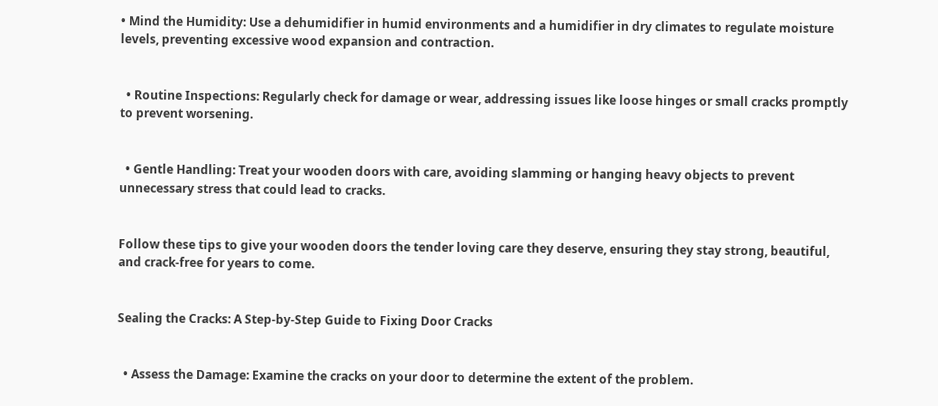• Mind the Humidity: Use a dehumidifier in humid environments and a humidifier in dry climates to regulate moisture levels, preventing excessive wood expansion and contraction.


  • Routine Inspections: Regularly check for damage or wear, addressing issues like loose hinges or small cracks promptly to prevent worsening.


  • Gentle Handling: Treat your wooden doors with care, avoiding slamming or hanging heavy objects to prevent unnecessary stress that could lead to cracks.


Follow these tips to give your wooden doors the tender loving care they deserve, ensuring they stay strong, beautiful, and crack-free for years to come.


Sealing the Cracks: A Step-by-Step Guide to Fixing Door Cracks


  • Assess the Damage: Examine the cracks on your door to determine the extent of the problem.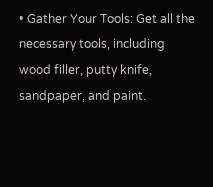• Gather Your Tools: Get all the necessary tools, including wood filler, putty knife, sandpaper, and paint.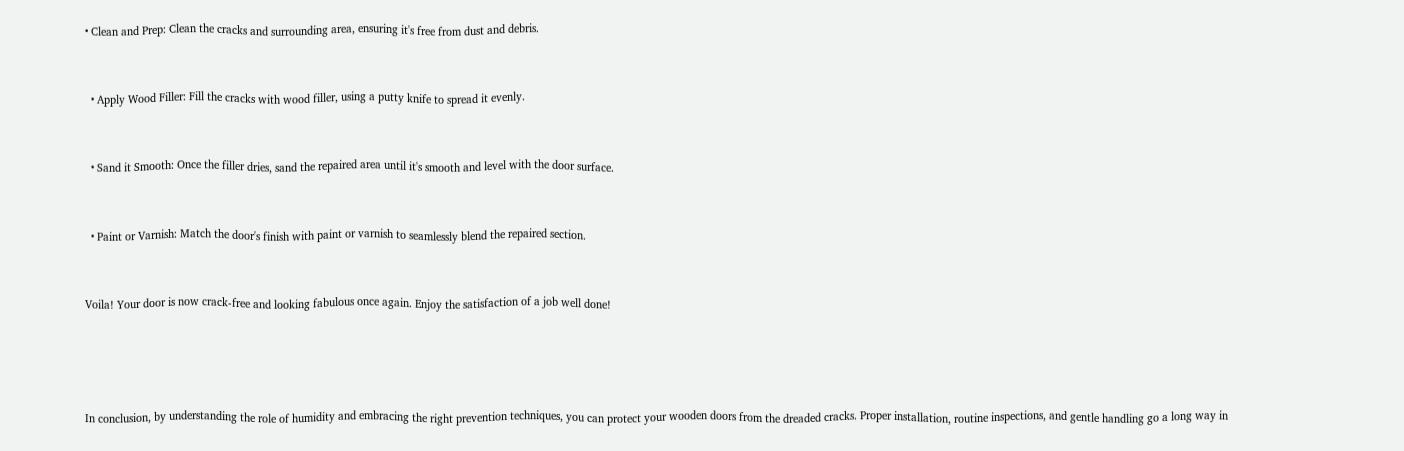• Clean and Prep: Clean the cracks and surrounding area, ensuring it's free from dust and debris.


  • Apply Wood Filler: Fill the cracks with wood filler, using a putty knife to spread it evenly.


  • Sand it Smooth: Once the filler dries, sand the repaired area until it's smooth and level with the door surface.


  • Paint or Varnish: Match the door's finish with paint or varnish to seamlessly blend the repaired section.


Voila! Your door is now crack-free and looking fabulous once again. Enjoy the satisfaction of a job well done!




In conclusion, by understanding the role of humidity and embracing the right prevention techniques, you can protect your wooden doors from the dreaded cracks. Proper installation, routine inspections, and gentle handling go a long way in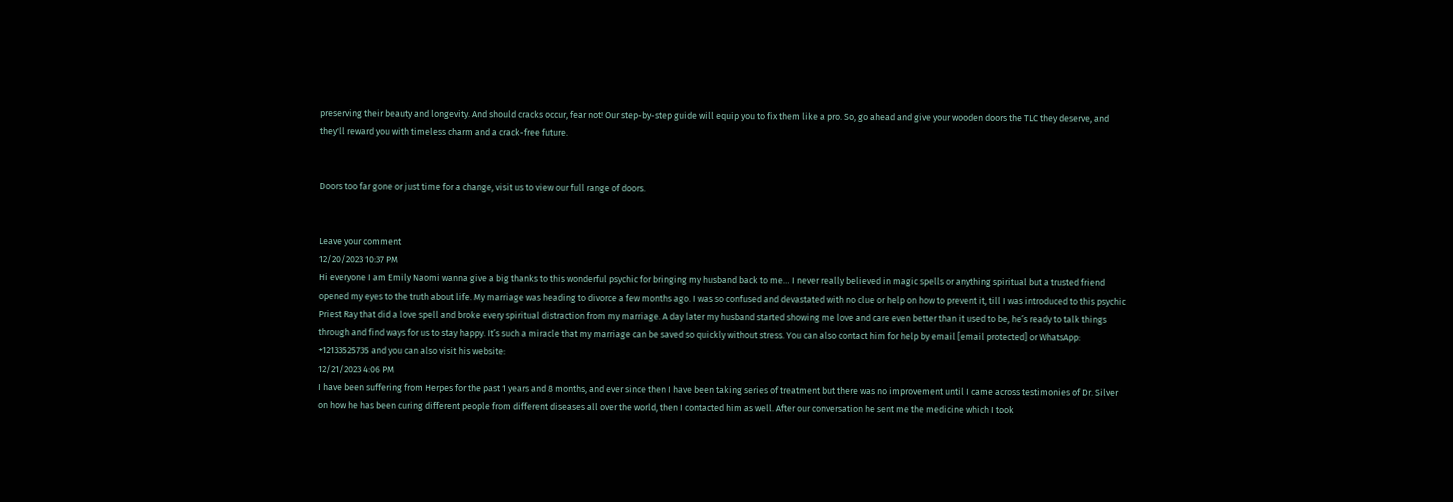preserving their beauty and longevity. And should cracks occur, fear not! Our step-by-step guide will equip you to fix them like a pro. So, go ahead and give your wooden doors the TLC they deserve, and they'll reward you with timeless charm and a crack-free future.


Doors too far gone or just time for a change, visit us to view our full range of doors.


Leave your comment
12/20/2023 10:37 PM
Hi everyone I am Emily Naomi wanna give a big thanks to this wonderful psychic for bringing my husband back to me… I never really believed in magic spells or anything spiritual but a trusted friend opened my eyes to the truth about life. My marriage was heading to divorce a few months ago. I was so confused and devastated with no clue or help on how to prevent it, till I was introduced to this psychic Priest Ray that did a love spell and broke every spiritual distraction from my marriage. A day later my husband started showing me love and care even better than it used to be, he’s ready to talk things through and find ways for us to stay happy. It’s such a miracle that my marriage can be saved so quickly without stress. You can also contact him for help by email [email protected] or WhatsApp: +12133525735 and you can also visit his website:
12/21/2023 4:06 PM
I have been suffering from Herpes for the past 1 years and 8 months, and ever since then I have been taking series of treatment but there was no improvement until I came across testimonies of Dr. Silver on how he has been curing different people from different diseases all over the world, then I contacted him as well. After our conversation he sent me the medicine which I took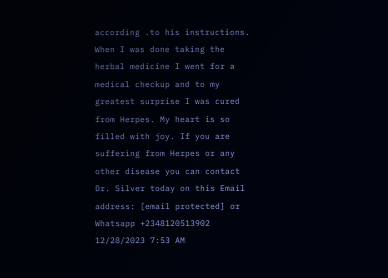according .to his instructions. When I was done taking the herbal medicine I went for a medical checkup and to my greatest surprise I was cured from Herpes. My heart is so filled with joy. If you are suffering from Herpes or any other disease you can contact Dr. Silver today on this Email address: [email protected] or Whatsapp +2348120513902
12/28/2023 7:53 AM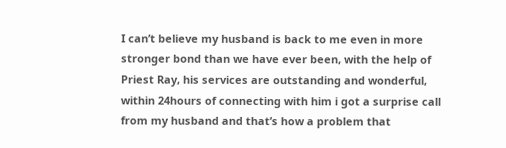I can’t believe my husband is back to me even in more stronger bond than we have ever been, with the help of Priest Ray, his services are outstanding and wonderful, within 24hours of connecting with him i got a surprise call from my husband and that’s how a problem that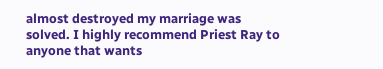almost destroyed my marriage was solved. I highly recommend Priest Ray to anyone that wants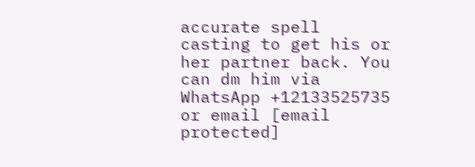accurate spell casting to get his or her partner back. You can dm him via WhatsApp +12133525735 or email [email protected]